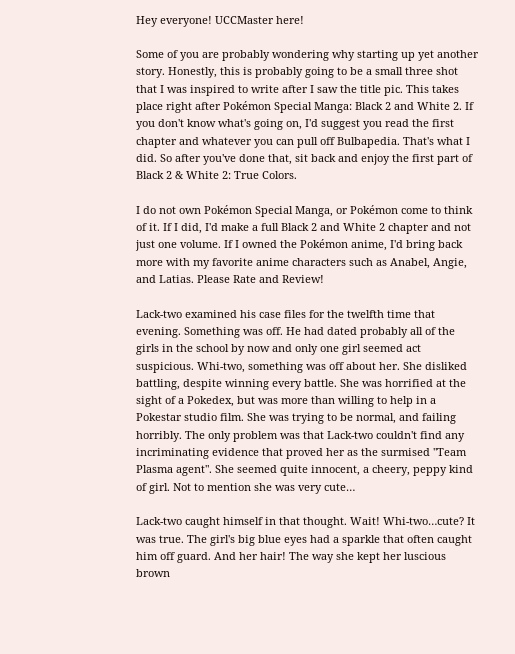Hey everyone! UCCMaster here!

Some of you are probably wondering why starting up yet another story. Honestly, this is probably going to be a small three shot that I was inspired to write after I saw the title pic. This takes place right after Pokémon Special Manga: Black 2 and White 2. If you don't know what's going on, I'd suggest you read the first chapter and whatever you can pull off Bulbapedia. That's what I did. So after you've done that, sit back and enjoy the first part of Black 2 & White 2: True Colors.

I do not own Pokémon Special Manga, or Pokémon come to think of it. If I did, I'd make a full Black 2 and White 2 chapter and not just one volume. If I owned the Pokémon anime, I'd bring back more with my favorite anime characters such as Anabel, Angie, and Latias. Please Rate and Review!

Lack-two examined his case files for the twelfth time that evening. Something was off. He had dated probably all of the girls in the school by now and only one girl seemed act suspicious. Whi-two, something was off about her. She disliked battling, despite winning every battle. She was horrified at the sight of a Pokedex, but was more than willing to help in a Pokestar studio film. She was trying to be normal, and failing horribly. The only problem was that Lack-two couldn't find any incriminating evidence that proved her as the surmised "Team Plasma agent". She seemed quite innocent, a cheery, peppy kind of girl. Not to mention she was very cute…

Lack-two caught himself in that thought. Wait! Whi-two…cute? It was true. The girl's big blue eyes had a sparkle that often caught him off guard. And her hair! The way she kept her luscious brown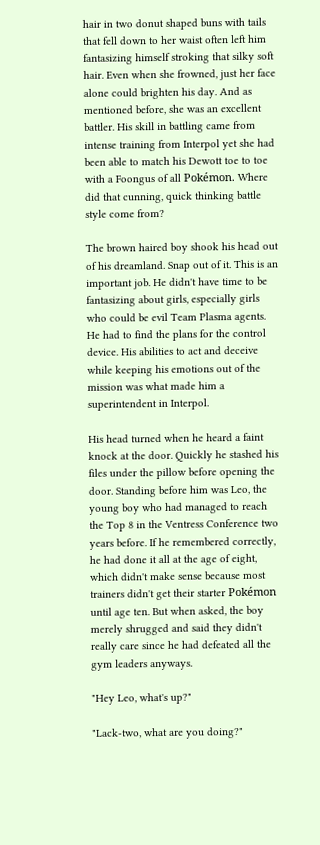hair in two donut shaped buns with tails that fell down to her waist often left him fantasizing himself stroking that silky soft hair. Even when she frowned, just her face alone could brighten his day. And as mentioned before, she was an excellent battler. His skill in battling came from intense training from Interpol yet she had been able to match his Dewott toe to toe with a Foongus of all Pokémon. Where did that cunning, quick thinking battle style come from?

The brown haired boy shook his head out of his dreamland. Snap out of it. This is an important job. He didn't have time to be fantasizing about girls, especially girls who could be evil Team Plasma agents. He had to find the plans for the control device. His abilities to act and deceive while keeping his emotions out of the mission was what made him a superintendent in Interpol.

His head turned when he heard a faint knock at the door. Quickly he stashed his files under the pillow before opening the door. Standing before him was Leo, the young boy who had managed to reach the Top 8 in the Ventress Conference two years before. If he remembered correctly, he had done it all at the age of eight, which didn't make sense because most trainers didn't get their starter Pokémon until age ten. But when asked, the boy merely shrugged and said they didn't really care since he had defeated all the gym leaders anyways.

"Hey Leo, what's up?"

"Lack-two, what are you doing?"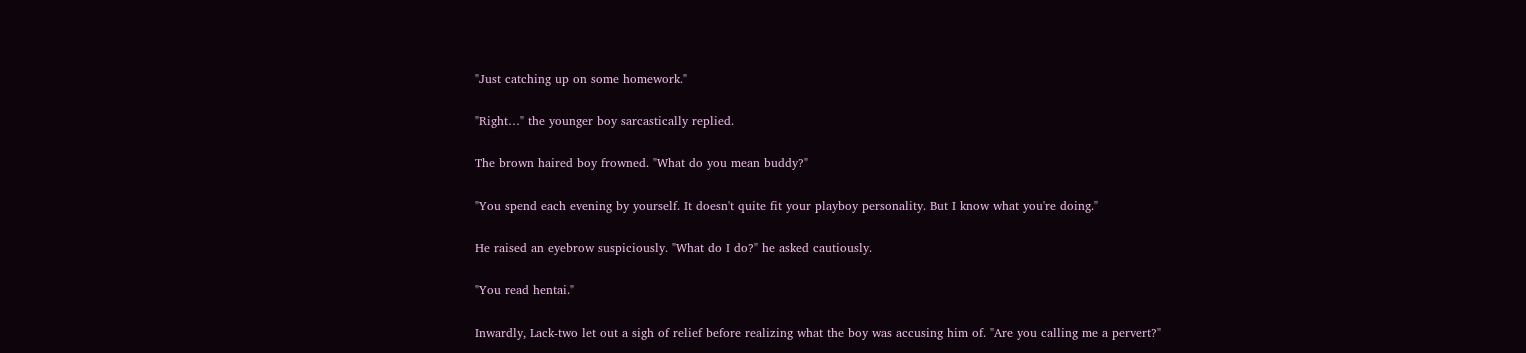"Just catching up on some homework."

"Right…" the younger boy sarcastically replied.

The brown haired boy frowned. "What do you mean buddy?"

"You spend each evening by yourself. It doesn't quite fit your playboy personality. But I know what you're doing."

He raised an eyebrow suspiciously. "What do I do?" he asked cautiously.

"You read hentai."

Inwardly, Lack-two let out a sigh of relief before realizing what the boy was accusing him of. "Are you calling me a pervert?"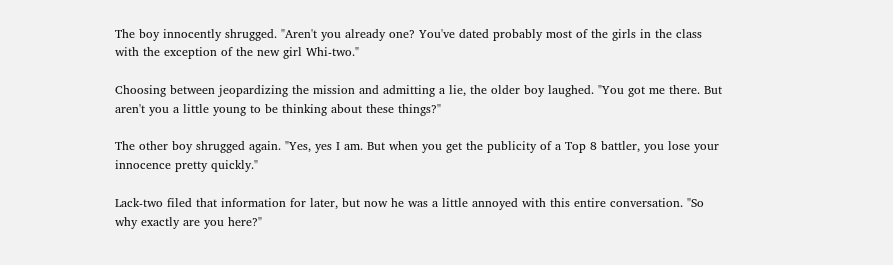The boy innocently shrugged. "Aren't you already one? You've dated probably most of the girls in the class with the exception of the new girl Whi-two."

Choosing between jeopardizing the mission and admitting a lie, the older boy laughed. "You got me there. But aren't you a little young to be thinking about these things?"

The other boy shrugged again. "Yes, yes I am. But when you get the publicity of a Top 8 battler, you lose your innocence pretty quickly."

Lack-two filed that information for later, but now he was a little annoyed with this entire conversation. "So why exactly are you here?"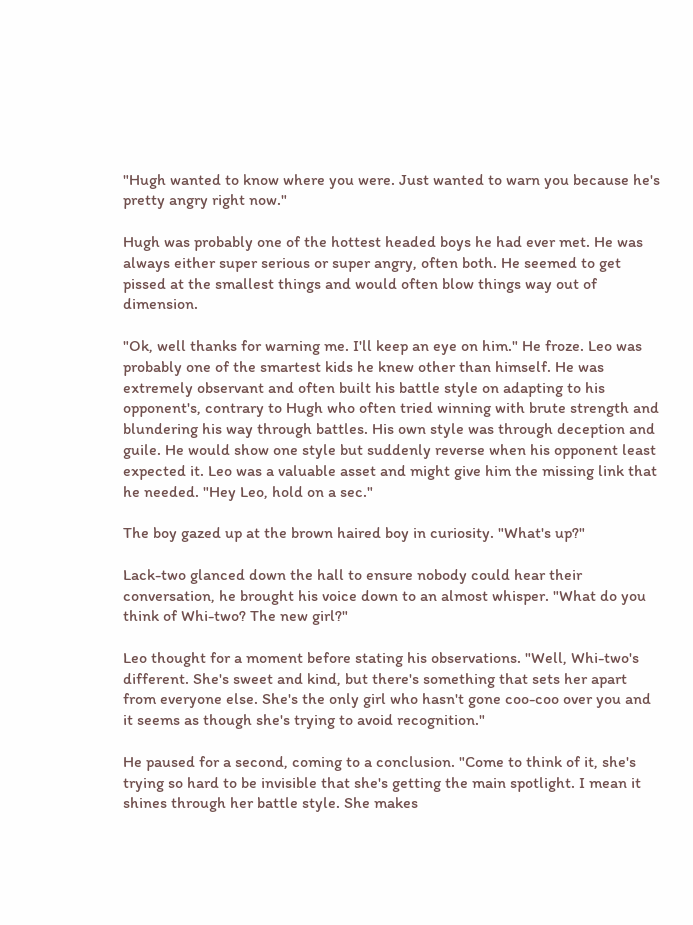"Hugh wanted to know where you were. Just wanted to warn you because he's pretty angry right now."

Hugh was probably one of the hottest headed boys he had ever met. He was always either super serious or super angry, often both. He seemed to get pissed at the smallest things and would often blow things way out of dimension.

"Ok, well thanks for warning me. I'll keep an eye on him." He froze. Leo was probably one of the smartest kids he knew other than himself. He was extremely observant and often built his battle style on adapting to his opponent's, contrary to Hugh who often tried winning with brute strength and blundering his way through battles. His own style was through deception and guile. He would show one style but suddenly reverse when his opponent least expected it. Leo was a valuable asset and might give him the missing link that he needed. "Hey Leo, hold on a sec."

The boy gazed up at the brown haired boy in curiosity. "What's up?"

Lack-two glanced down the hall to ensure nobody could hear their conversation, he brought his voice down to an almost whisper. "What do you think of Whi-two? The new girl?"

Leo thought for a moment before stating his observations. "Well, Whi-two's different. She's sweet and kind, but there's something that sets her apart from everyone else. She's the only girl who hasn't gone coo-coo over you and it seems as though she's trying to avoid recognition."

He paused for a second, coming to a conclusion. "Come to think of it, she's trying so hard to be invisible that she's getting the main spotlight. I mean it shines through her battle style. She makes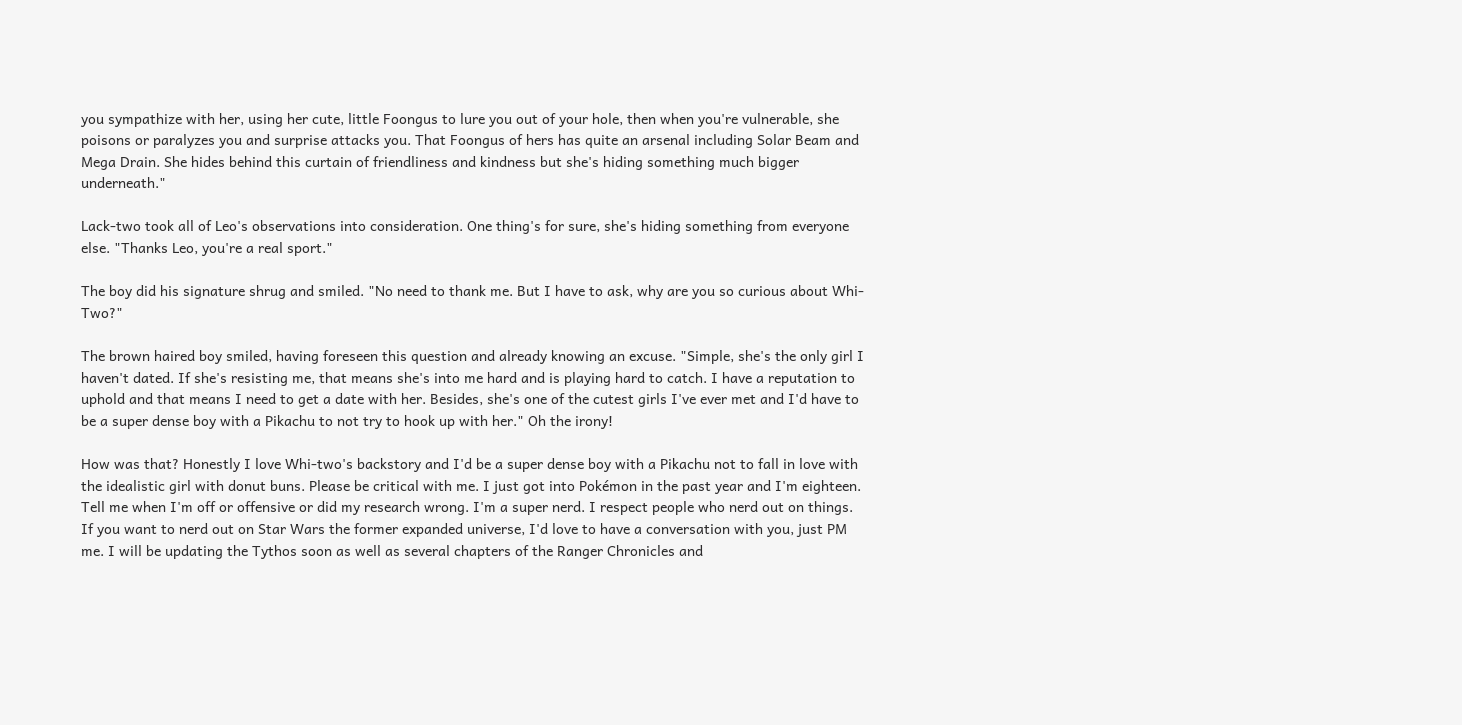you sympathize with her, using her cute, little Foongus to lure you out of your hole, then when you're vulnerable, she poisons or paralyzes you and surprise attacks you. That Foongus of hers has quite an arsenal including Solar Beam and Mega Drain. She hides behind this curtain of friendliness and kindness but she's hiding something much bigger underneath."

Lack-two took all of Leo's observations into consideration. One thing's for sure, she's hiding something from everyone else. "Thanks Leo, you're a real sport."

The boy did his signature shrug and smiled. "No need to thank me. But I have to ask, why are you so curious about Whi-Two?"

The brown haired boy smiled, having foreseen this question and already knowing an excuse. "Simple, she's the only girl I haven't dated. If she's resisting me, that means she's into me hard and is playing hard to catch. I have a reputation to uphold and that means I need to get a date with her. Besides, she's one of the cutest girls I've ever met and I'd have to be a super dense boy with a Pikachu to not try to hook up with her." Oh the irony!

How was that? Honestly I love Whi-two's backstory and I'd be a super dense boy with a Pikachu not to fall in love with the idealistic girl with donut buns. Please be critical with me. I just got into Pokémon in the past year and I'm eighteen. Tell me when I'm off or offensive or did my research wrong. I'm a super nerd. I respect people who nerd out on things. If you want to nerd out on Star Wars the former expanded universe, I'd love to have a conversation with you, just PM me. I will be updating the Tythos soon as well as several chapters of the Ranger Chronicles and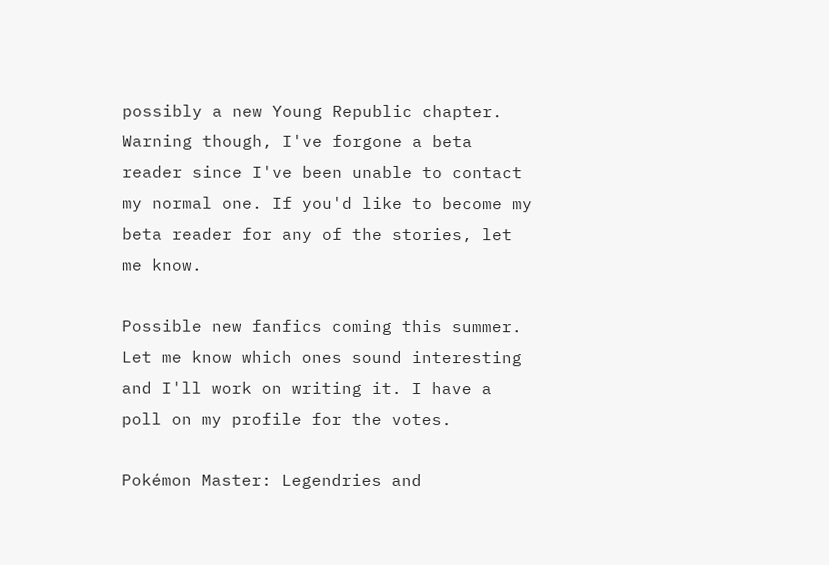possibly a new Young Republic chapter. Warning though, I've forgone a beta reader since I've been unable to contact my normal one. If you'd like to become my beta reader for any of the stories, let me know.

Possible new fanfics coming this summer. Let me know which ones sound interesting and I'll work on writing it. I have a poll on my profile for the votes.

Pokémon Master: Legendries and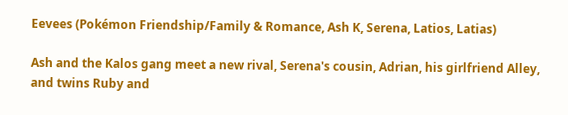Eevees (Pokémon Friendship/Family & Romance, Ash K, Serena, Latios, Latias)

Ash and the Kalos gang meet a new rival, Serena's cousin, Adrian, his girlfriend Alley, and twins Ruby and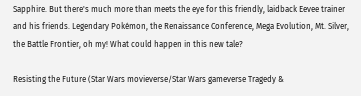Sapphire. But there's much more than meets the eye for this friendly, laidback Eevee trainer and his friends. Legendary Pokémon, the Renaissance Conference, Mega Evolution, Mt. Silver, the Battle Frontier, oh my! What could happen in this new tale?

Resisting the Future (Star Wars movieverse/Star Wars gameverse Tragedy &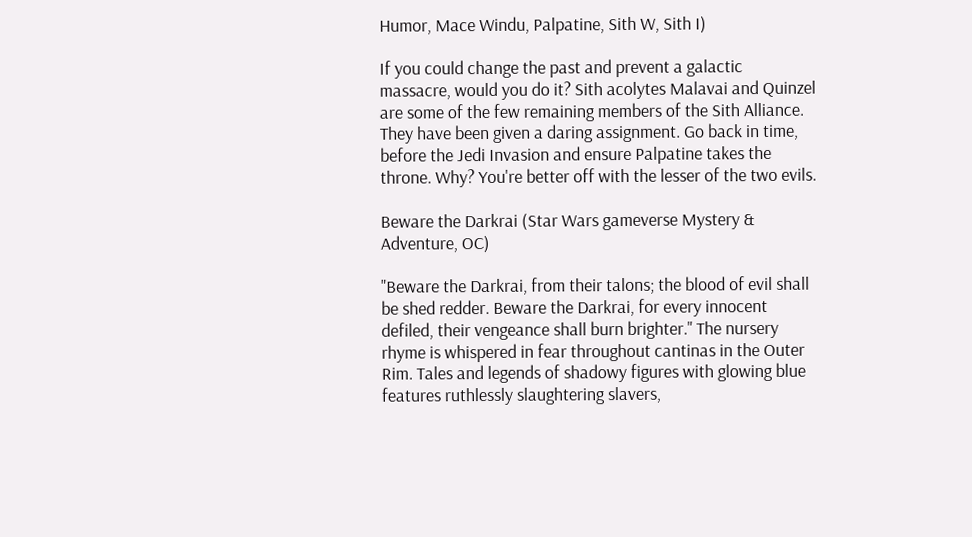Humor, Mace Windu, Palpatine, Sith W, Sith I)

If you could change the past and prevent a galactic massacre, would you do it? Sith acolytes Malavai and Quinzel are some of the few remaining members of the Sith Alliance. They have been given a daring assignment. Go back in time, before the Jedi Invasion and ensure Palpatine takes the throne. Why? You're better off with the lesser of the two evils.

Beware the Darkrai (Star Wars gameverse Mystery & Adventure, OC)

"Beware the Darkrai, from their talons; the blood of evil shall be shed redder. Beware the Darkrai, for every innocent defiled, their vengeance shall burn brighter." The nursery rhyme is whispered in fear throughout cantinas in the Outer Rim. Tales and legends of shadowy figures with glowing blue features ruthlessly slaughtering slavers,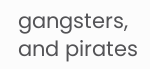gangsters, and pirates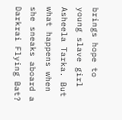brings hope to young slave girl Asheela Tarka. But what happens when she sneaks aboard a Darkrai Flying Bat?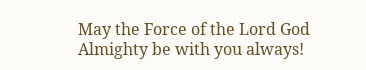May the Force of the Lord God Almighty be with you always!